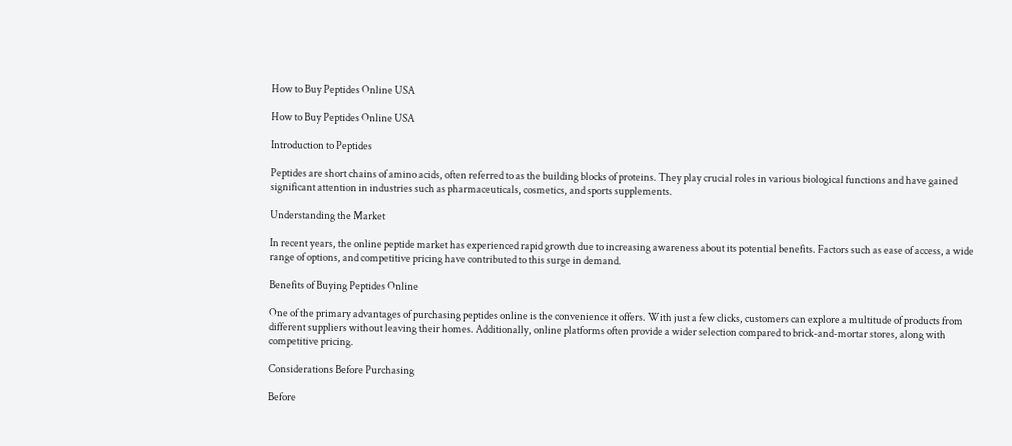How to Buy Peptides Online USA

How to Buy Peptides Online USA

Introduction to Peptides

Peptides are short chains of amino acids, often referred to as the building blocks of proteins. They play crucial roles in various biological functions and have gained significant attention in industries such as pharmaceuticals, cosmetics, and sports supplements.

Understanding the Market

In recent years, the online peptide market has experienced rapid growth due to increasing awareness about its potential benefits. Factors such as ease of access, a wide range of options, and competitive pricing have contributed to this surge in demand.

Benefits of Buying Peptides Online

One of the primary advantages of purchasing peptides online is the convenience it offers. With just a few clicks, customers can explore a multitude of products from different suppliers without leaving their homes. Additionally, online platforms often provide a wider selection compared to brick-and-mortar stores, along with competitive pricing.

Considerations Before Purchasing

Before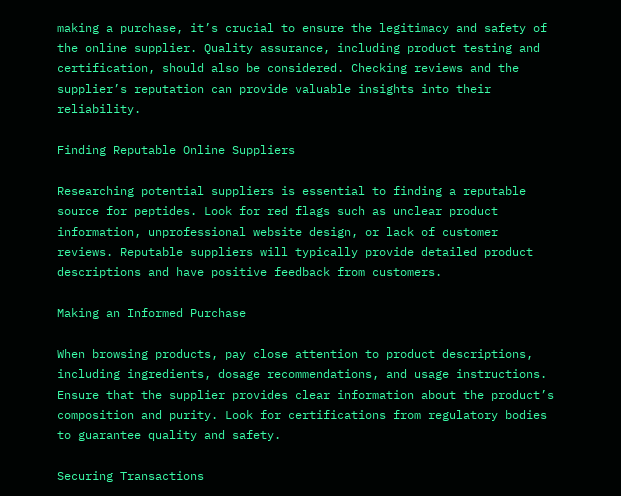making a purchase, it’s crucial to ensure the legitimacy and safety of the online supplier. Quality assurance, including product testing and certification, should also be considered. Checking reviews and the supplier’s reputation can provide valuable insights into their reliability.

Finding Reputable Online Suppliers

Researching potential suppliers is essential to finding a reputable source for peptides. Look for red flags such as unclear product information, unprofessional website design, or lack of customer reviews. Reputable suppliers will typically provide detailed product descriptions and have positive feedback from customers.

Making an Informed Purchase

When browsing products, pay close attention to product descriptions, including ingredients, dosage recommendations, and usage instructions. Ensure that the supplier provides clear information about the product’s composition and purity. Look for certifications from regulatory bodies to guarantee quality and safety.

Securing Transactions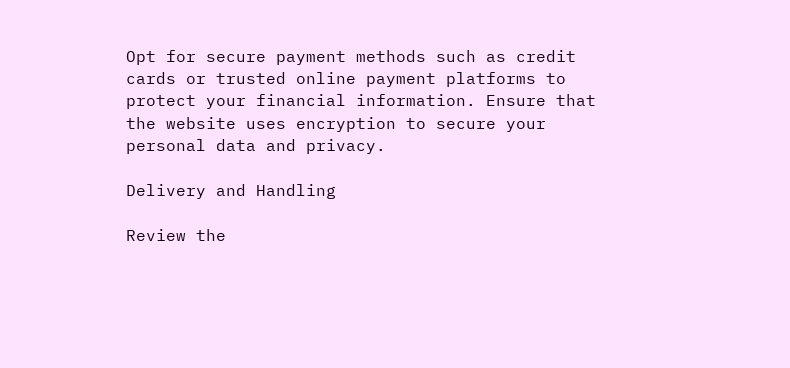Opt for secure payment methods such as credit cards or trusted online payment platforms to protect your financial information. Ensure that the website uses encryption to secure your personal data and privacy.

Delivery and Handling

Review the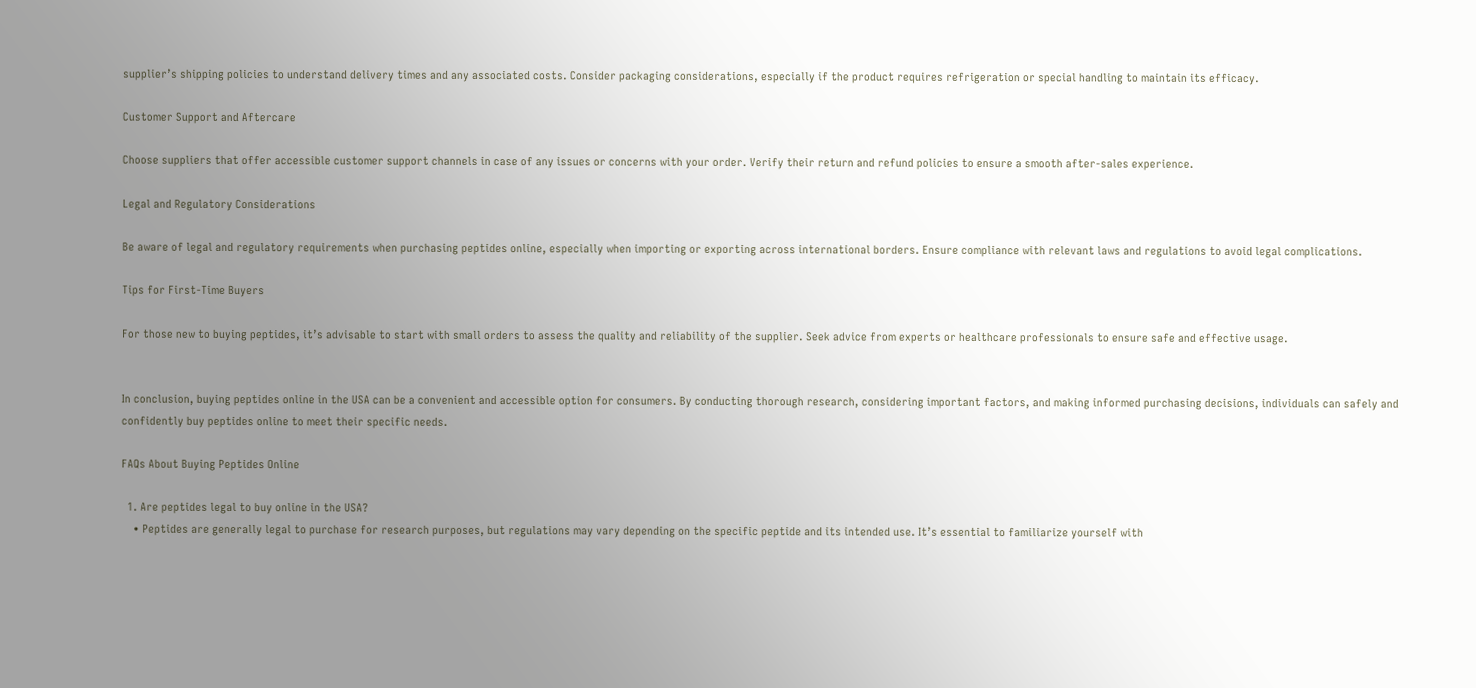supplier’s shipping policies to understand delivery times and any associated costs. Consider packaging considerations, especially if the product requires refrigeration or special handling to maintain its efficacy.

Customer Support and Aftercare

Choose suppliers that offer accessible customer support channels in case of any issues or concerns with your order. Verify their return and refund policies to ensure a smooth after-sales experience.

Legal and Regulatory Considerations

Be aware of legal and regulatory requirements when purchasing peptides online, especially when importing or exporting across international borders. Ensure compliance with relevant laws and regulations to avoid legal complications.

Tips for First-Time Buyers

For those new to buying peptides, it’s advisable to start with small orders to assess the quality and reliability of the supplier. Seek advice from experts or healthcare professionals to ensure safe and effective usage.


In conclusion, buying peptides online in the USA can be a convenient and accessible option for consumers. By conducting thorough research, considering important factors, and making informed purchasing decisions, individuals can safely and confidently buy peptides online to meet their specific needs.

FAQs About Buying Peptides Online

  1. Are peptides legal to buy online in the USA?
    • Peptides are generally legal to purchase for research purposes, but regulations may vary depending on the specific peptide and its intended use. It’s essential to familiarize yourself with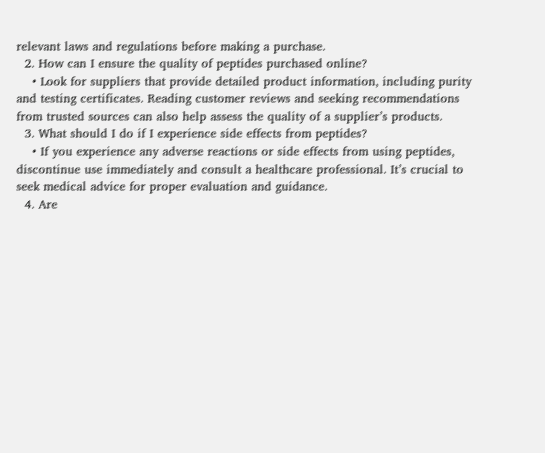relevant laws and regulations before making a purchase.
  2. How can I ensure the quality of peptides purchased online?
    • Look for suppliers that provide detailed product information, including purity and testing certificates. Reading customer reviews and seeking recommendations from trusted sources can also help assess the quality of a supplier’s products.
  3. What should I do if I experience side effects from peptides?
    • If you experience any adverse reactions or side effects from using peptides, discontinue use immediately and consult a healthcare professional. It’s crucial to seek medical advice for proper evaluation and guidance.
  4. Are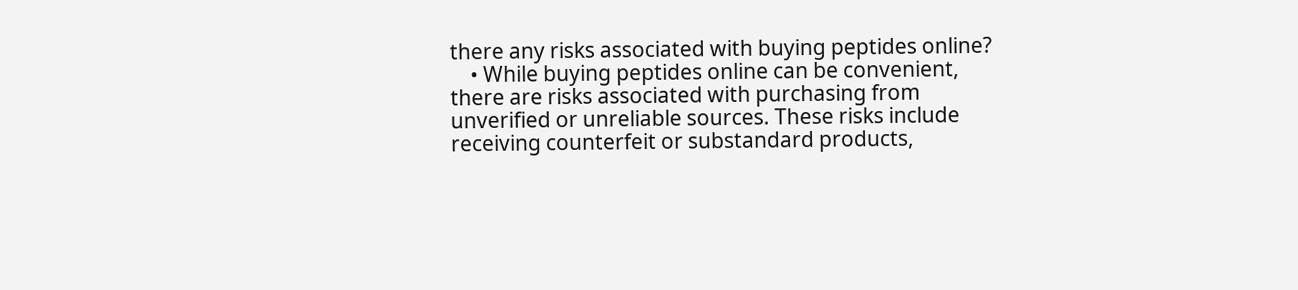there any risks associated with buying peptides online?
    • While buying peptides online can be convenient, there are risks associated with purchasing from unverified or unreliable sources. These risks include receiving counterfeit or substandard products,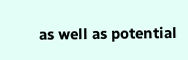as well as potential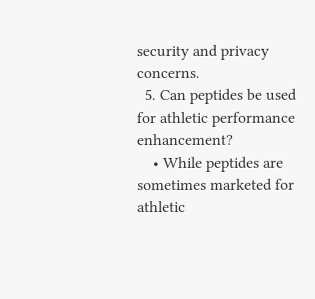security and privacy concerns.
  5. Can peptides be used for athletic performance enhancement?
    • While peptides are sometimes marketed for athletic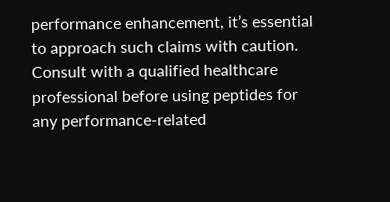performance enhancement, it’s essential to approach such claims with caution. Consult with a qualified healthcare professional before using peptides for any performance-related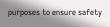purposes to ensure safety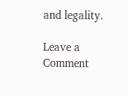and legality.

Leave a Comment